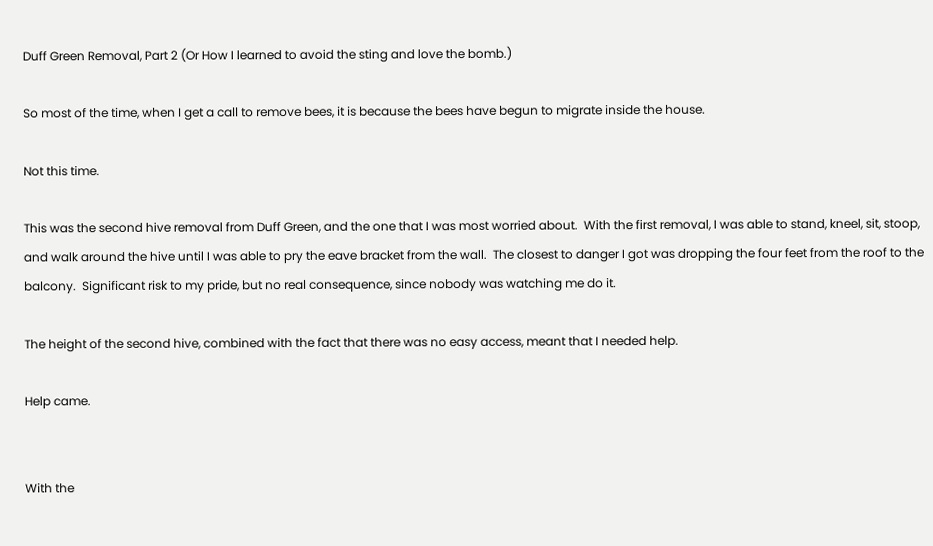Duff Green Removal, Part 2 (Or How I learned to avoid the sting and love the bomb.)

So most of the time, when I get a call to remove bees, it is because the bees have begun to migrate inside the house.

Not this time.

This was the second hive removal from Duff Green, and the one that I was most worried about.  With the first removal, I was able to stand, kneel, sit, stoop, and walk around the hive until I was able to pry the eave bracket from the wall.  The closest to danger I got was dropping the four feet from the roof to the balcony.  Significant risk to my pride, but no real consequence, since nobody was watching me do it.

The height of the second hive, combined with the fact that there was no easy access, meant that I needed help.

Help came.


With the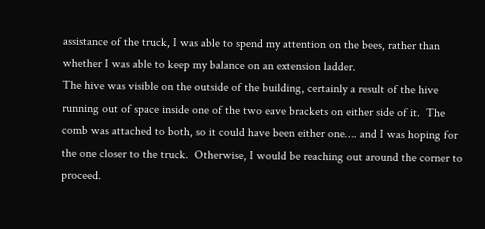assistance of the truck, I was able to spend my attention on the bees, rather than whether I was able to keep my balance on an extension ladder.
The hive was visible on the outside of the building, certainly a result of the hive running out of space inside one of the two eave brackets on either side of it.  The comb was attached to both, so it could have been either one…. and I was hoping for the one closer to the truck.  Otherwise, I would be reaching out around the corner to proceed.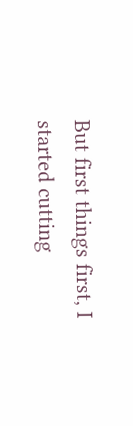But first things first, I started cutting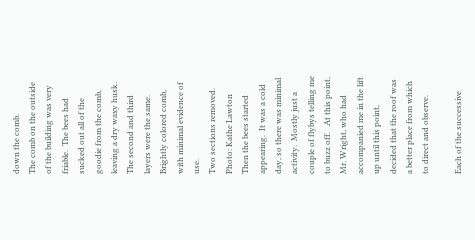down the comb.
The comb on the outside of the building was very friable.  The bees had sucked out all of the goodie from the comb, leaving a dry waxy husk.  The second and third layers were the same.  Brightly colored comb, with minimal evidence of use.
Two sections removed.  Photo: Kathe Lawton
Then the bees started appearing.  It was a cold day, so there was minimal activity.  Mostly just a couple of flybys telling me to buzz off.   At this point, Mr. Wright, who had accompanied me in the lift up until this point, decided that the roof was a better place from which to direct and observe.

Each of the successive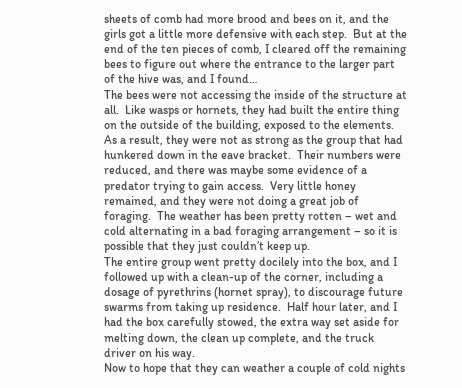sheets of comb had more brood and bees on it, and the girls got a little more defensive with each step.  But at the end of the ten pieces of comb, I cleared off the remaining bees to figure out where the entrance to the larger part of the hive was, and I found…
The bees were not accessing the inside of the structure at all.  Like wasps or hornets, they had built the entire thing on the outside of the building, exposed to the elements.
As a result, they were not as strong as the group that had hunkered down in the eave bracket.  Their numbers were reduced, and there was maybe some evidence of a predator trying to gain access.  Very little honey remained, and they were not doing a great job of foraging.  The weather has been pretty rotten – wet and cold alternating in a bad foraging arrangement – so it is possible that they just couldn’t keep up.
The entire group went pretty docilely into the box, and I followed up with a clean-up of the corner, including a dosage of pyrethrins (hornet spray), to discourage future swarms from taking up residence.  Half hour later, and I had the box carefully stowed, the extra way set aside for melting down, the clean up complete, and the truck driver on his way.
Now to hope that they can weather a couple of cold nights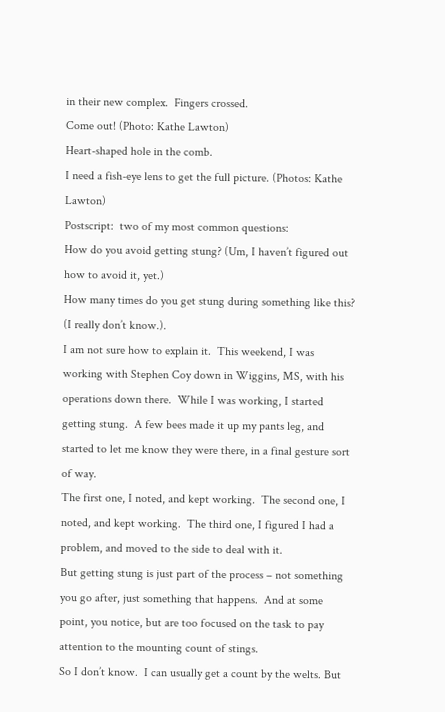in their new complex.  Fingers crossed.
Come out! (Photo: Kathe Lawton)
Heart-shaped hole in the comb.
I need a fish-eye lens to get the full picture. (Photos: Kathe Lawton)
Postscript:  two of my most common questions:
How do you avoid getting stung? (Um, I haven’t figured out how to avoid it, yet.)
How many times do you get stung during something like this? (I really don’t know.).
I am not sure how to explain it.  This weekend, I was working with Stephen Coy down in Wiggins, MS, with his operations down there.  While I was working, I started getting stung.  A few bees made it up my pants leg, and started to let me know they were there, in a final gesture sort of way.
The first one, I noted, and kept working.  The second one, I noted, and kept working.  The third one, I figured I had a problem, and moved to the side to deal with it.
But getting stung is just part of the process – not something you go after, just something that happens.  And at some point, you notice, but are too focused on the task to pay attention to the mounting count of stings.
So I don’t know.  I can usually get a count by the welts. But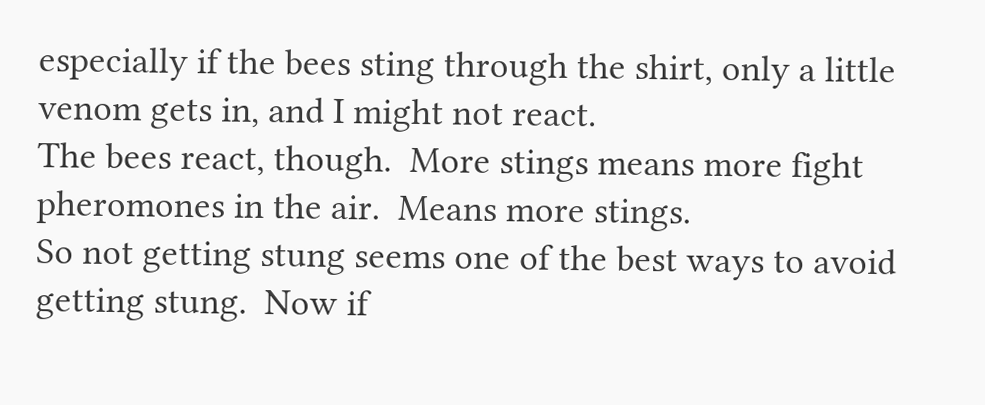especially if the bees sting through the shirt, only a little venom gets in, and I might not react.
The bees react, though.  More stings means more fight pheromones in the air.  Means more stings.
So not getting stung seems one of the best ways to avoid getting stung.  Now if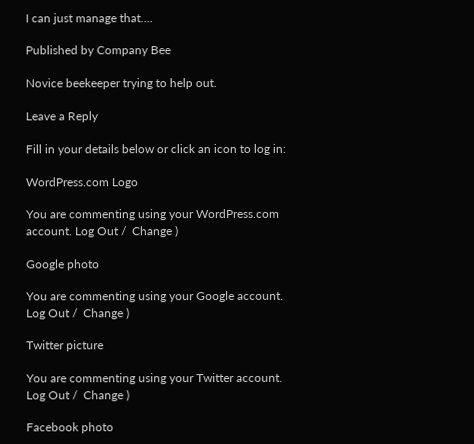I can just manage that….

Published by Company Bee

Novice beekeeper trying to help out.

Leave a Reply

Fill in your details below or click an icon to log in:

WordPress.com Logo

You are commenting using your WordPress.com account. Log Out /  Change )

Google photo

You are commenting using your Google account. Log Out /  Change )

Twitter picture

You are commenting using your Twitter account. Log Out /  Change )

Facebook photo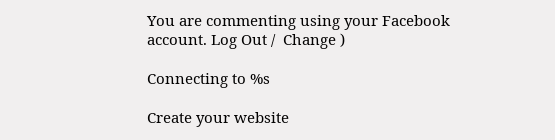You are commenting using your Facebook account. Log Out /  Change )

Connecting to %s

Create your website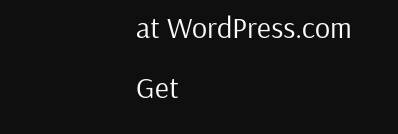at WordPress.com
Get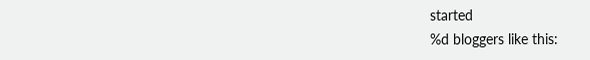started
%d bloggers like this: